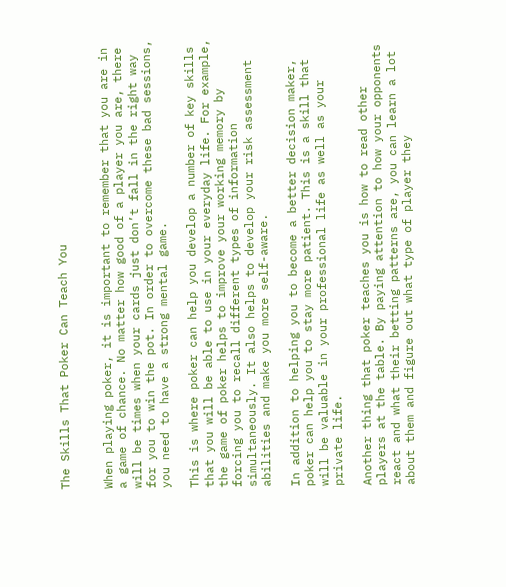The Skills That Poker Can Teach You


When playing poker, it is important to remember that you are in a game of chance. No matter how good of a player you are, there will be times when your cards just don’t fall in the right way for you to win the pot. In order to overcome these bad sessions, you need to have a strong mental game.

This is where poker can help you develop a number of key skills that you will be able to use in your everyday life. For example, the game of poker helps to improve your working memory by forcing you to recall different types of information simultaneously. It also helps to develop your risk assessment abilities and make you more self-aware.

In addition to helping you to become a better decision maker, poker can help you to stay more patient. This is a skill that will be valuable in your professional life as well as your private life.

Another thing that poker teaches you is how to read other players at the table. By paying attention to how your opponents react and what their betting patterns are, you can learn a lot about them and figure out what type of player they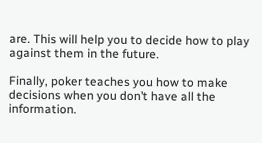are. This will help you to decide how to play against them in the future.

Finally, poker teaches you how to make decisions when you don’t have all the information.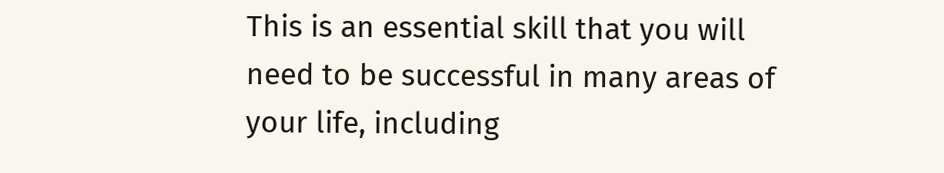This is an essential skill that you will need to be successful in many areas of your life, including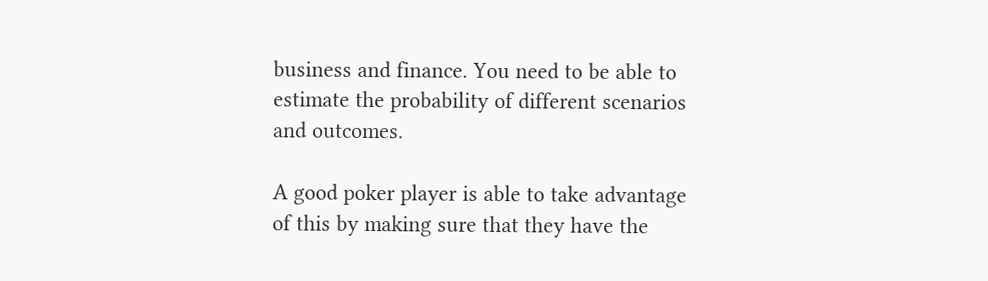business and finance. You need to be able to estimate the probability of different scenarios and outcomes.

A good poker player is able to take advantage of this by making sure that they have the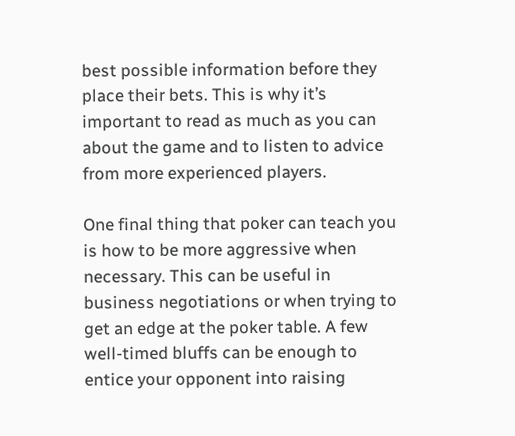best possible information before they place their bets. This is why it’s important to read as much as you can about the game and to listen to advice from more experienced players.

One final thing that poker can teach you is how to be more aggressive when necessary. This can be useful in business negotiations or when trying to get an edge at the poker table. A few well-timed bluffs can be enough to entice your opponent into raising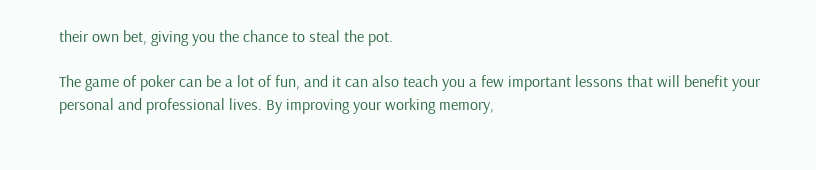their own bet, giving you the chance to steal the pot.

The game of poker can be a lot of fun, and it can also teach you a few important lessons that will benefit your personal and professional lives. By improving your working memory,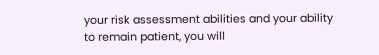your risk assessment abilities and your ability to remain patient, you will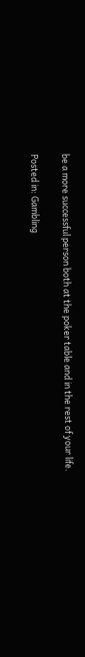be a more successful person both at the poker table and in the rest of your life.

Posted in: Gambling